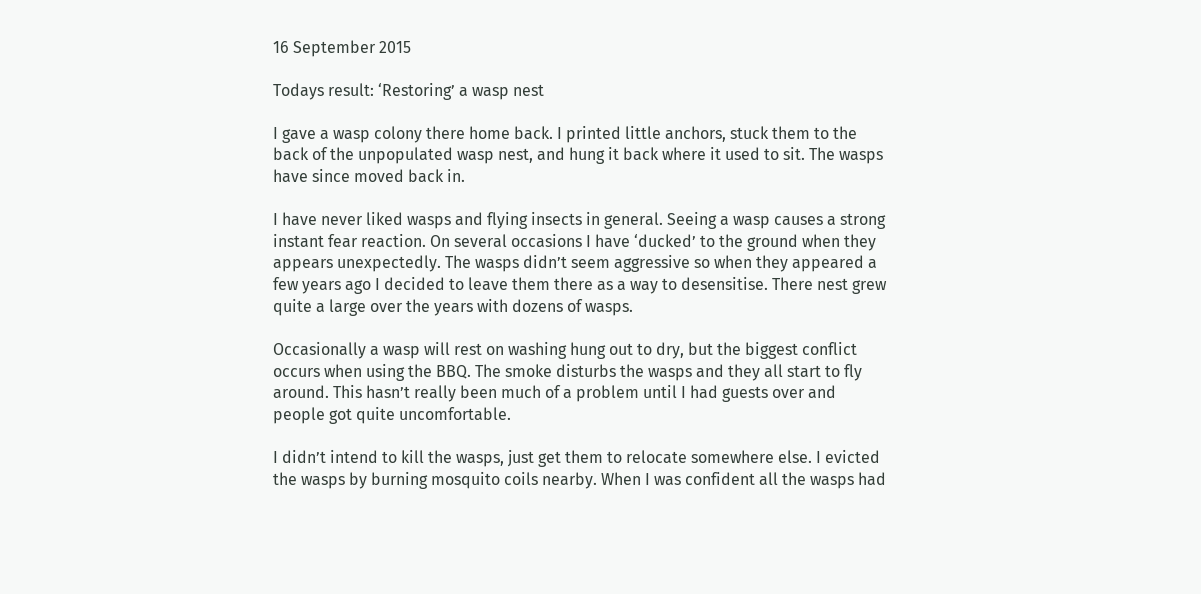16 September 2015

Todays result: ‘Restoring’ a wasp nest

I gave a wasp colony there home back. I printed little anchors, stuck them to the back of the unpopulated wasp nest, and hung it back where it used to sit. The wasps have since moved back in.

I have never liked wasps and flying insects in general. Seeing a wasp causes a strong instant fear reaction. On several occasions I have ‘ducked’ to the ground when they appears unexpectedly. The wasps didn’t seem aggressive so when they appeared a few years ago I decided to leave them there as a way to desensitise. There nest grew quite a large over the years with dozens of wasps.

Occasionally a wasp will rest on washing hung out to dry, but the biggest conflict occurs when using the BBQ. The smoke disturbs the wasps and they all start to fly around. This hasn’t really been much of a problem until I had guests over and people got quite uncomfortable.

I didn’t intend to kill the wasps, just get them to relocate somewhere else. I evicted the wasps by burning mosquito coils nearby. When I was confident all the wasps had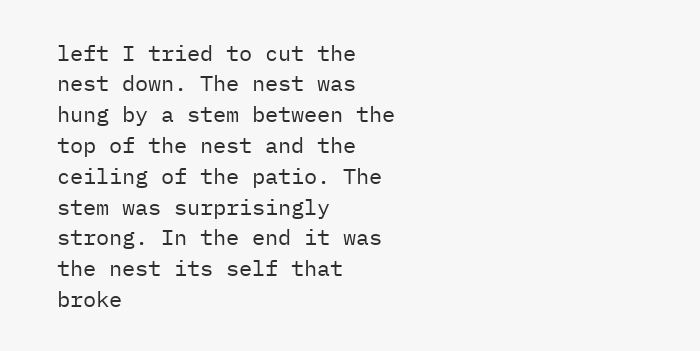left I tried to cut the nest down. The nest was hung by a stem between the top of the nest and the ceiling of the patio. The stem was surprisingly strong. In the end it was the nest its self that broke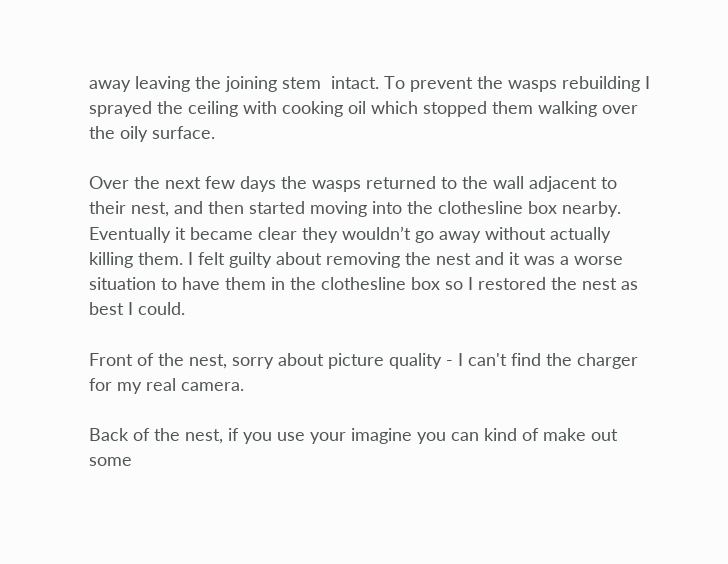away leaving the joining stem  intact. To prevent the wasps rebuilding I sprayed the ceiling with cooking oil which stopped them walking over the oily surface.

Over the next few days the wasps returned to the wall adjacent to their nest, and then started moving into the clothesline box nearby. Eventually it became clear they wouldn’t go away without actually killing them. I felt guilty about removing the nest and it was a worse situation to have them in the clothesline box so I restored the nest as best I could.

Front of the nest, sorry about picture quality - I can't find the charger for my real camera.

Back of the nest, if you use your imagine you can kind of make out some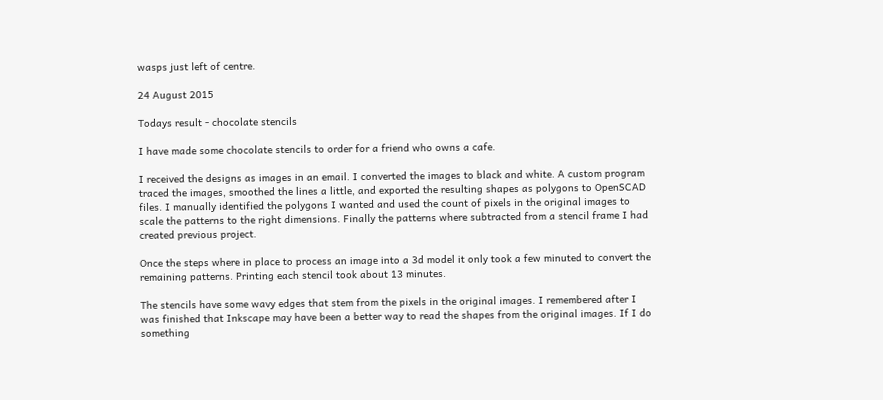wasps just left of centre.

24 August 2015

Todays result - chocolate stencils

I have made some chocolate stencils to order for a friend who owns a cafe.

I received the designs as images in an email. I converted the images to black and white. A custom program traced the images, smoothed the lines a little, and exported the resulting shapes as polygons to OpenSCAD files. I manually identified the polygons I wanted and used the count of pixels in the original images to scale the patterns to the right dimensions. Finally the patterns where subtracted from a stencil frame I had created previous project.

Once the steps where in place to process an image into a 3d model it only took a few minuted to convert the remaining patterns. Printing each stencil took about 13 minutes.

The stencils have some wavy edges that stem from the pixels in the original images. I remembered after I was finished that Inkscape may have been a better way to read the shapes from the original images. If I do something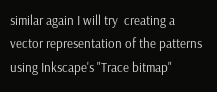similar again I will try  creating a vector representation of the patterns using Inkscape's "Trace bitmap"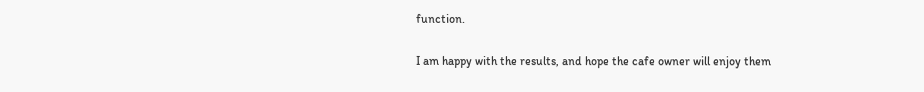function.

I am happy with the results, and hope the cafe owner will enjoy them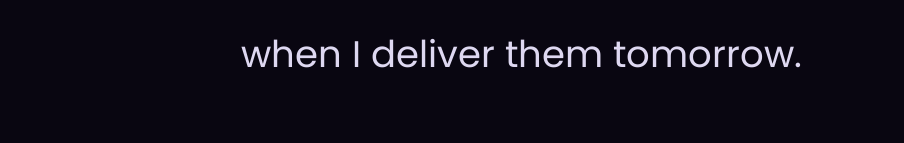when I deliver them tomorrow.